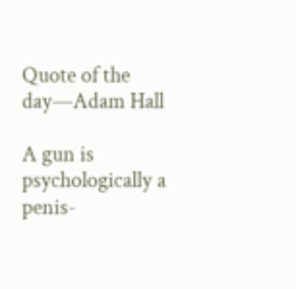Quote of the day—Adam Hall

A gun is psychologically a penis-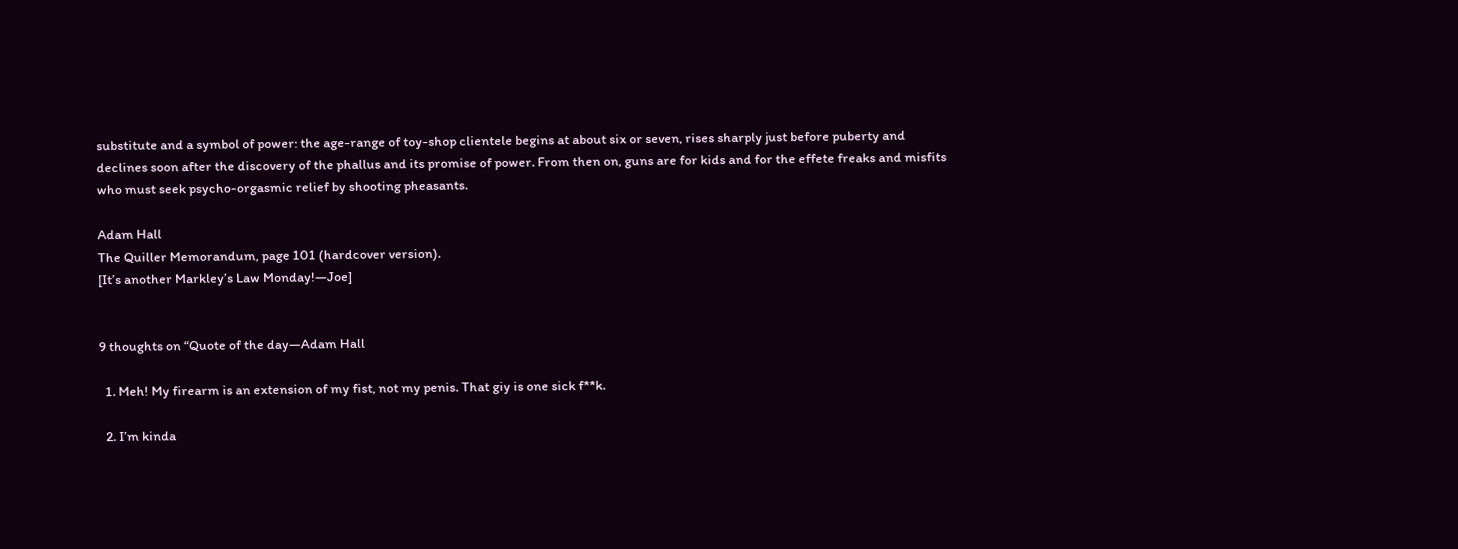substitute and a symbol of power: the age-range of toy-shop clientele begins at about six or seven, rises sharply just before puberty and declines soon after the discovery of the phallus and its promise of power. From then on, guns are for kids and for the effete freaks and misfits who must seek psycho-orgasmic relief by shooting pheasants.

Adam Hall
The Quiller Memorandum, page 101 (hardcover version).
[It’s another Markley’s Law Monday!—Joe]


9 thoughts on “Quote of the day—Adam Hall

  1. Meh! My firearm is an extension of my fist, not my penis. That giy is one sick f**k.

  2. I’m kinda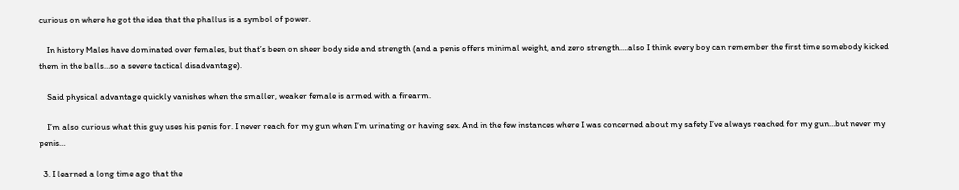curious on where he got the idea that the phallus is a symbol of power.

    In history Males have dominated over females, but that’s been on sheer body side and strength (and a penis offers minimal weight, and zero strength….also I think every boy can remember the first time somebody kicked them in the balls…so a severe tactical disadvantage).

    Said physical advantage quickly vanishes when the smaller, weaker female is armed with a firearm.

    I’m also curious what this guy uses his penis for. I never reach for my gun when I’m urinating or having sex. And in the few instances where I was concerned about my safety I’ve always reached for my gun…but never my penis…

  3. I learned a long time ago that the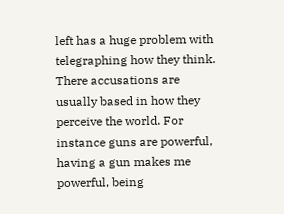left has a huge problem with telegraphing how they think. There accusations are usually based in how they perceive the world. For instance guns are powerful, having a gun makes me powerful, being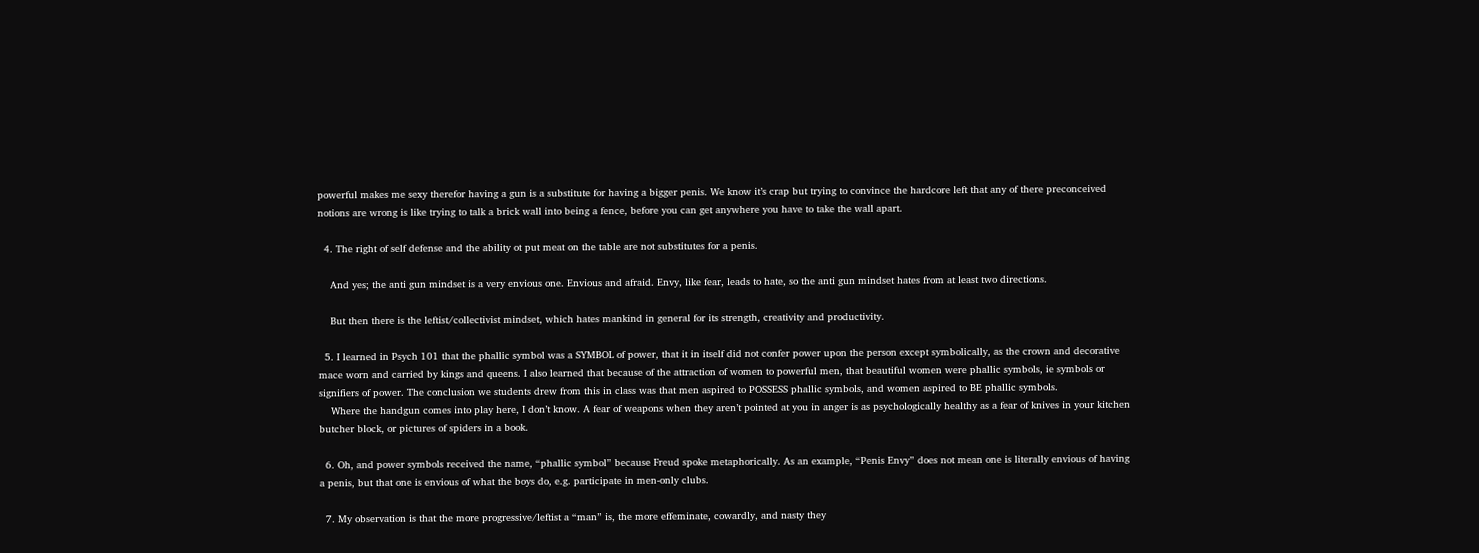powerful makes me sexy therefor having a gun is a substitute for having a bigger penis. We know it’s crap but trying to convince the hardcore left that any of there preconceived notions are wrong is like trying to talk a brick wall into being a fence, before you can get anywhere you have to take the wall apart.

  4. The right of self defense and the ability ot put meat on the table are not substitutes for a penis.

    And yes; the anti gun mindset is a very envious one. Envious and afraid. Envy, like fear, leads to hate, so the anti gun mindset hates from at least two directions.

    But then there is the leftist/collectivist mindset, which hates mankind in general for its strength, creativity and productivity.

  5. I learned in Psych 101 that the phallic symbol was a SYMBOL of power, that it in itself did not confer power upon the person except symbolically, as the crown and decorative mace worn and carried by kings and queens. I also learned that because of the attraction of women to powerful men, that beautiful women were phallic symbols, ie symbols or signifiers of power. The conclusion we students drew from this in class was that men aspired to POSSESS phallic symbols, and women aspired to BE phallic symbols.
    Where the handgun comes into play here, I don’t know. A fear of weapons when they aren’t pointed at you in anger is as psychologically healthy as a fear of knives in your kitchen butcher block, or pictures of spiders in a book.

  6. Oh, and power symbols received the name, “phallic symbol” because Freud spoke metaphorically. As an example, “Penis Envy” does not mean one is literally envious of having a penis, but that one is envious of what the boys do, e.g. participate in men-only clubs.

  7. My observation is that the more progressive/leftist a “man” is, the more effeminate, cowardly, and nasty they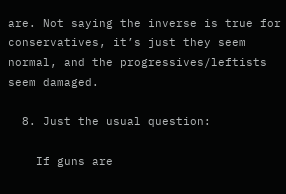are. Not saying the inverse is true for conservatives, it’s just they seem normal, and the progressives/leftists seem damaged.

  8. Just the usual question:

    If guns are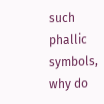such phallic symbols, why do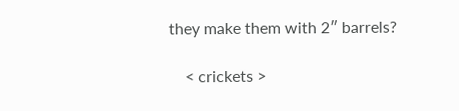they make them with 2″ barrels?

    < crickets >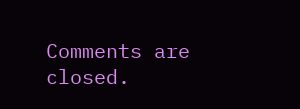Comments are closed.